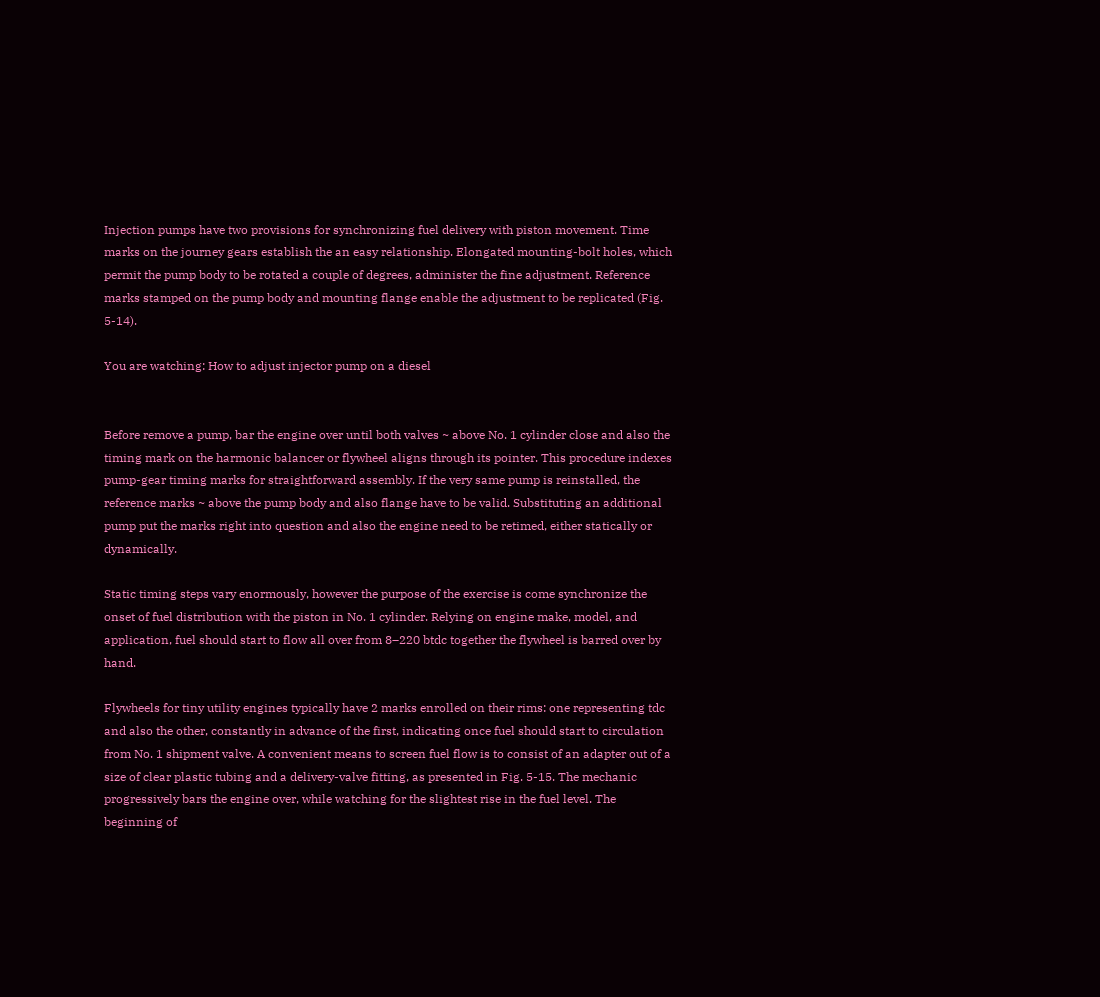Injection pumps have two provisions for synchronizing fuel delivery with piston movement. Time marks on the journey gears establish the an easy relationship. Elongated mounting-bolt holes, which permit the pump body to be rotated a couple of degrees, administer the fine adjustment. Reference marks stamped on the pump body and mounting flange enable the adjustment to be replicated (Fig. 5-14).

You are watching: How to adjust injector pump on a diesel


Before remove a pump, bar the engine over until both valves ~ above No. 1 cylinder close and also the timing mark on the harmonic balancer or flywheel aligns through its pointer. This procedure indexes pump-gear timing marks for straightforward assembly. If the very same pump is reinstalled, the reference marks ~ above the pump body and also flange have to be valid. Substituting an additional pump put the marks right into question and also the engine need to be retimed, either statically or dynamically.

Static timing steps vary enormously, however the purpose of the exercise is come synchronize the onset of fuel distribution with the piston in No. 1 cylinder. Relying on engine make, model, and application, fuel should start to flow all over from 8–220 btdc together the flywheel is barred over by hand.

Flywheels for tiny utility engines typically have 2 marks enrolled on their rims: one representing tdc and also the other, constantly in advance of the first, indicating once fuel should start to circulation from No. 1 shipment valve. A convenient means to screen fuel flow is to consist of an adapter out of a size of clear plastic tubing and a delivery-valve fitting, as presented in Fig. 5-15. The mechanic progressively bars the engine over, while watching for the slightest rise in the fuel level. The beginning of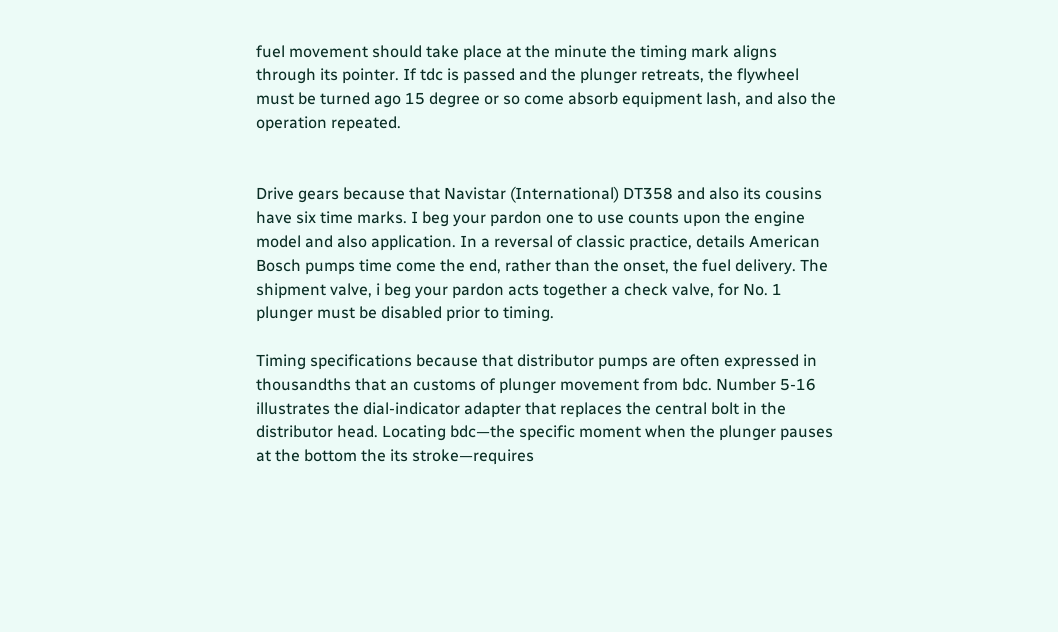fuel movement should take place at the minute the timing mark aligns through its pointer. If tdc is passed and the plunger retreats, the flywheel must be turned ago 15 degree or so come absorb equipment lash, and also the operation repeated.


Drive gears because that Navistar (International) DT358 and also its cousins have six time marks. I beg your pardon one to use counts upon the engine model and also application. In a reversal of classic practice, details American Bosch pumps time come the end, rather than the onset, the fuel delivery. The shipment valve, i beg your pardon acts together a check valve, for No. 1 plunger must be disabled prior to timing.

Timing specifications because that distributor pumps are often expressed in thousandths that an customs of plunger movement from bdc. Number 5-16 illustrates the dial-indicator adapter that replaces the central bolt in the distributor head. Locating bdc—the specific moment when the plunger pauses at the bottom the its stroke—requires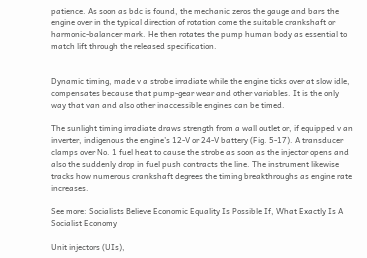patience. As soon as bdc is found, the mechanic zeros the gauge and bars the engine over in the typical direction of rotation come the suitable crankshaft or harmonic-balancer mark. He then rotates the pump human body as essential to match lift through the released specification.


Dynamic timing, made v a strobe irradiate while the engine ticks over at slow idle, compensates because that pump-gear wear and other variables. It is the only way that van and also other inaccessible engines can be timed.

The sunlight timing irradiate draws strength from a wall outlet or, if equipped v an inverter, indigenous the engine’s 12-V or 24-V battery (Fig. 5-17). A transducer clamps over No. 1 fuel heat to cause the strobe as soon as the injector opens and also the suddenly drop in fuel push contracts the line. The instrument likewise tracks how numerous crankshaft degrees the timing breakthroughs as engine rate increases.

See more: Socialists Believe Economic Equality Is Possible If, What Exactly Is A Socialist Economy

Unit injectors (UIs),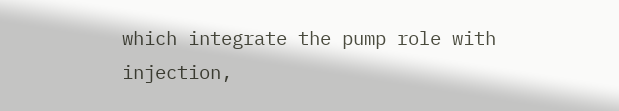which integrate the pump role with injection,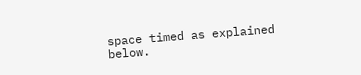space timed as explained below.